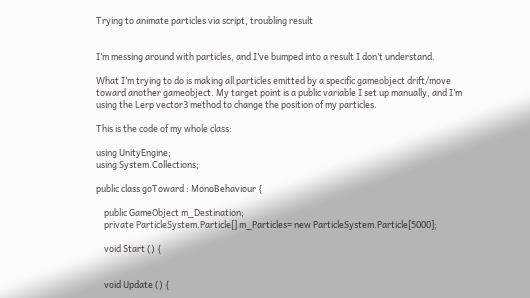Trying to animate particles via script, troubling result


I’m messing around with particles, and I’ve bumped into a result I don’t understand.

What I’m trying to do is making all particles emitted by a specific gameobject drift/move toward another gameobject. My target point is a public variable I set up manually, and I’m using the Lerp vector3 method to change the position of my particles.

This is the code of my whole class:

using UnityEngine;
using System.Collections;

public class goToward : MonoBehaviour {

    public GameObject m_Destination;
    private ParticleSystem.Particle[] m_Particles= new ParticleSystem.Particle[5000];

    void Start () {


    void Update () {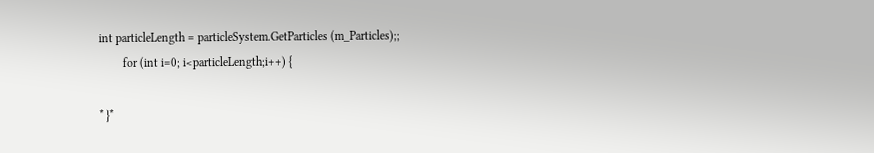int particleLength = particleSystem.GetParticles (m_Particles);;
        for (int i=0; i<particleLength;i++) {

* }*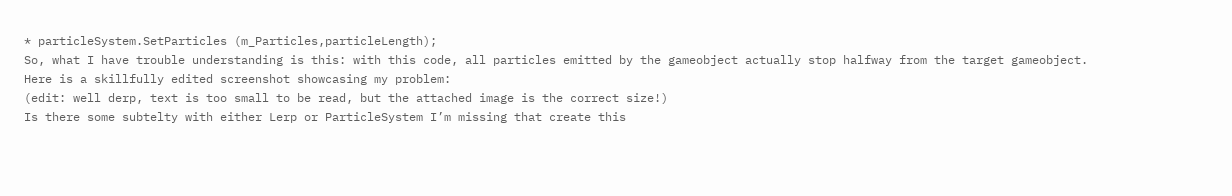* particleSystem.SetParticles (m_Particles,particleLength);
So, what I have trouble understanding is this: with this code, all particles emitted by the gameobject actually stop halfway from the target gameobject. Here is a skillfully edited screenshot showcasing my problem:
(edit: well derp, text is too small to be read, but the attached image is the correct size!)
Is there some subtelty with either Lerp or ParticleSystem I’m missing that create this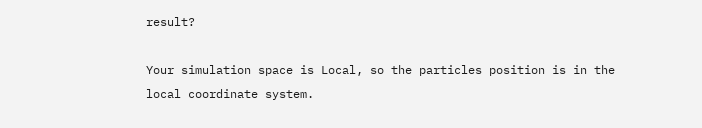result?

Your simulation space is Local, so the particles position is in the local coordinate system.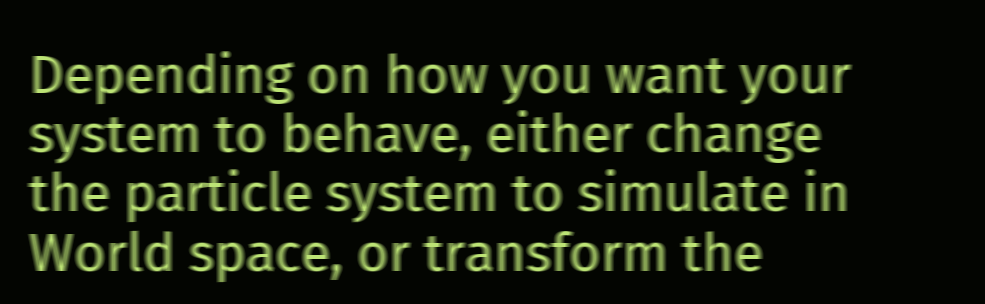Depending on how you want your system to behave, either change the particle system to simulate in World space, or transform the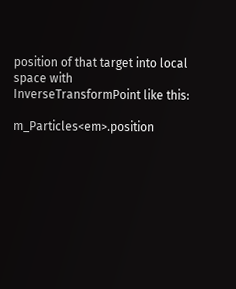position of that target into local space with InverseTransformPoint like this:

m_Particles<em>.position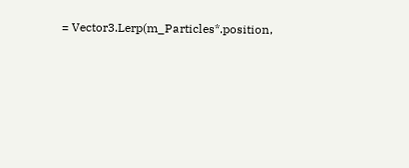= Vector3.Lerp(m_Particles*.position,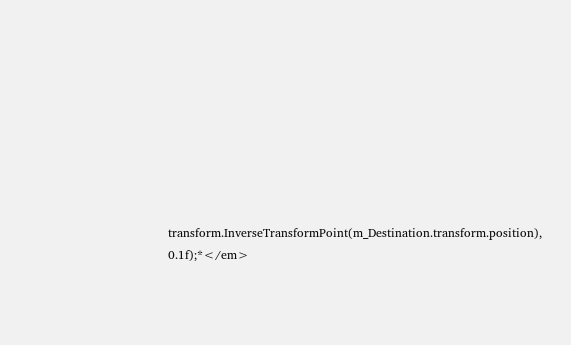transform.InverseTransformPoint(m_Destination.transform.position), 0.1f);*</em>